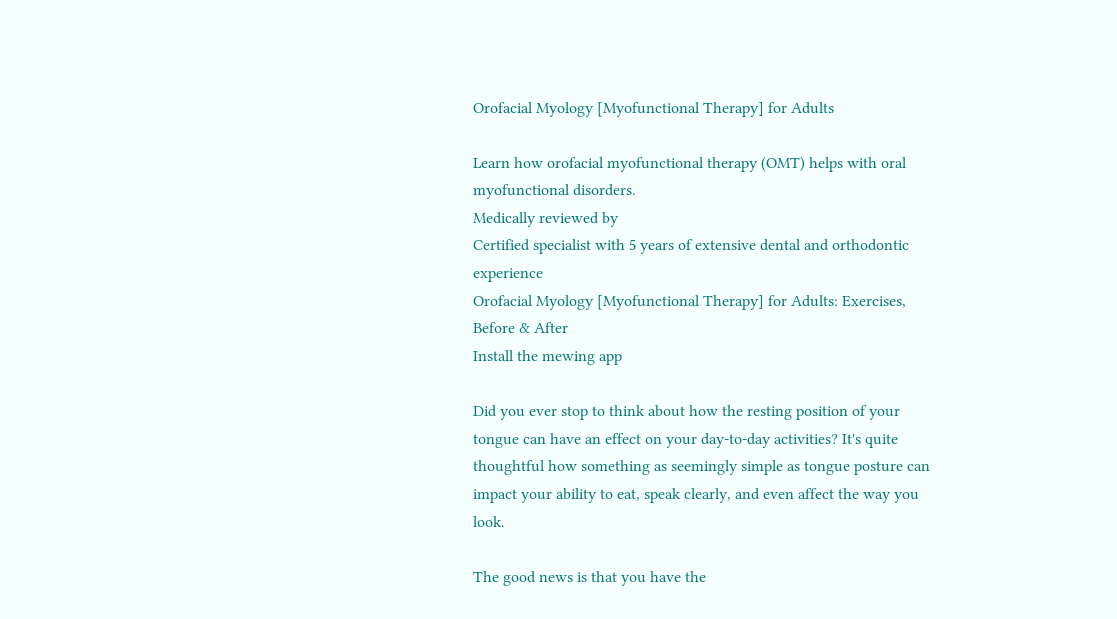Orofacial Myology [Myofunctional Therapy] for Adults

Learn how orofacial myofunctional therapy (OMT) helps with oral myofunctional disorders.
Medically reviewed by
Certified specialist with 5 years of extensive dental and orthodontic experience
Orofacial Myology [Myofunctional Therapy] for Adults: Exercises, Before & After
Install the mewing app

Did you ever stop to think about how the resting position of your tongue can have an effect on your day-to-day activities? It's quite thoughtful how something as seemingly simple as tongue posture can impact your ability to eat, speak clearly, and even affect the way you look.

The good news is that you have the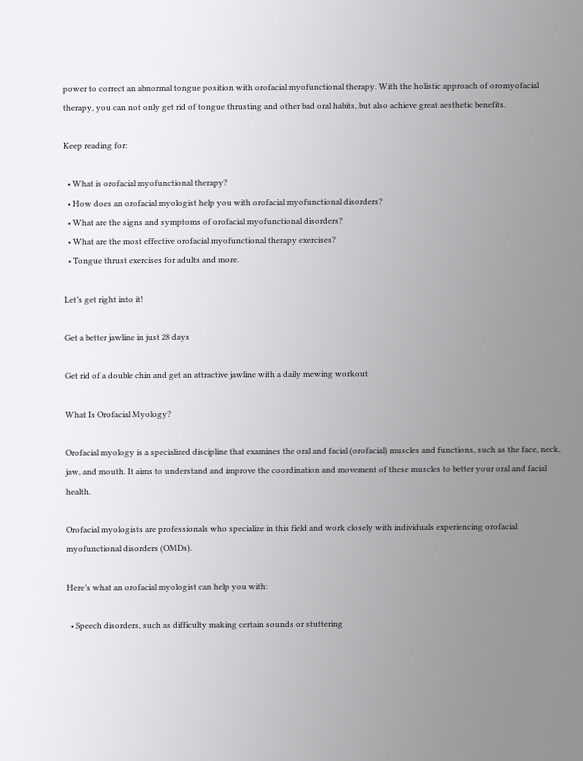power to correct an abnormal tongue position with orofacial myofunctional therapy. With the holistic approach of oromyofacial therapy, you can not only get rid of tongue thrusting and other bad oral habits, but also achieve great aesthetic benefits.

Keep reading for:

  • What is orofacial myofunctional therapy?
  • How does an orofacial myologist help you with orofacial myofunctional disorders?
  • What are the signs and symptoms of orofacial myofunctional disorders?
  • What are the most effective orofacial myofunctional therapy exercises?
  • Tongue thrust exercises for adults and more.

Let’s get right into it!

Get a better jawline in just 28 days

Get rid of a double chin and get an attractive jawline with a daily mewing workout

What Is Orofacial Myology?

Orofacial myology is a specialized discipline that examines the oral and facial (orofacial) muscles and functions, such as the face, neck, jaw, and mouth. It aims to understand and improve the coordination and movement of these muscles to better your oral and facial health.

Orofacial myologists are professionals who specialize in this field and work closely with individuals experiencing orofacial myofunctional disorders (OMDs).

Here’s what an orofacial myologist can help you with:

  • Speech disorders, such as difficulty making certain sounds or stuttering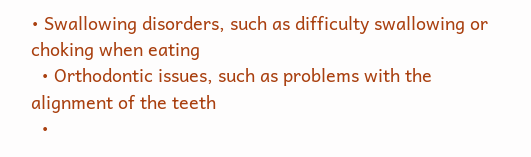• Swallowing disorders, such as difficulty swallowing or choking when eating
  • Orthodontic issues, such as problems with the alignment of the teeth
  •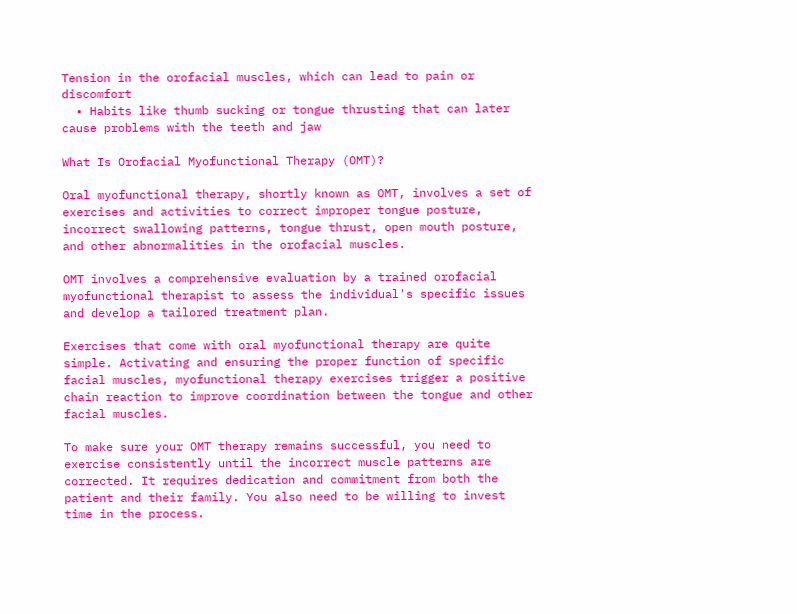Tension in the orofacial muscles, which can lead to pain or discomfort
  • Habits like thumb sucking or tongue thrusting that can later cause problems with the teeth and jaw

What Is Orofacial Myofunctional Therapy (OMT)?

Oral myofunctional therapy, shortly known as OMT, involves a set of exercises and activities to correct improper tongue posture, incorrect swallowing patterns, tongue thrust, open mouth posture, and other abnormalities in the orofacial muscles.

OMT involves a comprehensive evaluation by a trained orofacial myofunctional therapist to assess the individual's specific issues and develop a tailored treatment plan.

Exercises that come with oral myofunctional therapy are quite simple. Activating and ensuring the proper function of specific facial muscles, myofunctional therapy exercises trigger a positive chain reaction to improve coordination between the tongue and other facial muscles.

To make sure your OMT therapy remains successful, you need to exercise consistently until the incorrect muscle patterns are corrected. It requires dedication and commitment from both the patient and their family. You also need to be willing to invest time in the process.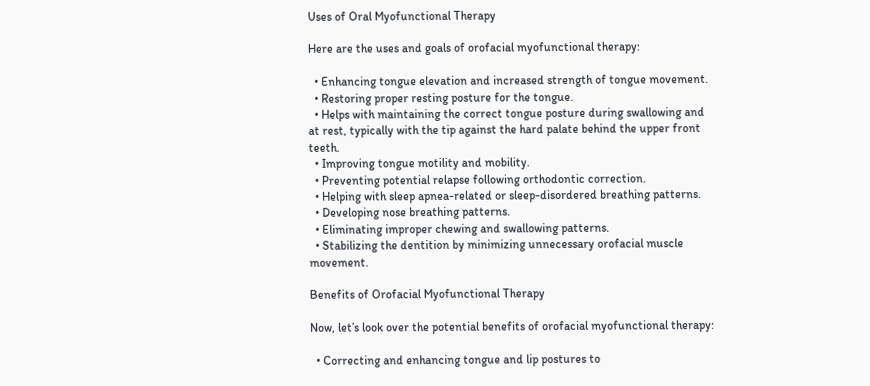Uses of Oral Myofunctional Therapy

Here are the uses and goals of orofacial myofunctional therapy:

  • Enhancing tongue elevation and increased strength of tongue movement.
  • Restoring proper resting posture for the tongue.
  • Helps with maintaining the correct tongue posture during swallowing and at rest, typically with the tip against the hard palate behind the upper front teeth.
  • Improving tongue motility and mobility.
  • Preventing potential relapse following orthodontic correction.
  • Helping with sleep apnea-related or sleep-disordered breathing patterns.
  • Developing nose breathing patterns.
  • Eliminating improper chewing and swallowing patterns.
  • Stabilizing the dentition by minimizing unnecessary orofacial muscle movement.

Benefits of Orofacial Myofunctional Therapy

Now, let’s look over the potential benefits of orofacial myofunctional therapy:

  • Correcting and enhancing tongue and lip postures to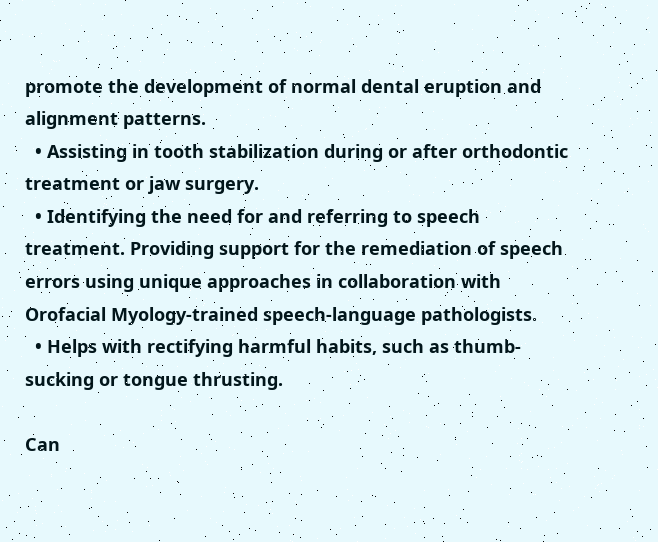promote the development of normal dental eruption and alignment patterns.
  • Assisting in tooth stabilization during or after orthodontic treatment or jaw surgery.
  • Identifying the need for and referring to speech treatment. Providing support for the remediation of speech errors using unique approaches in collaboration with Orofacial Myology-trained speech-language pathologists.
  • Helps with rectifying harmful habits, such as thumb-sucking or tongue thrusting.

Can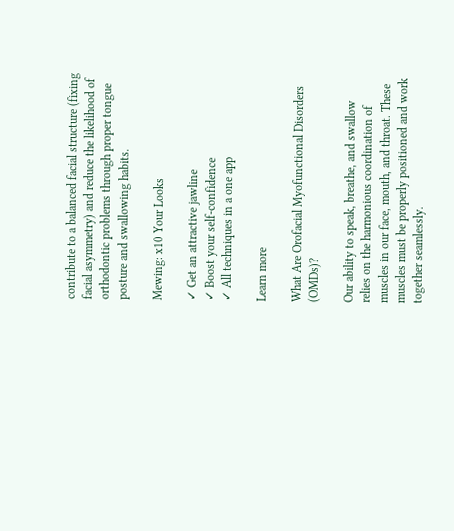contribute to a balanced facial structure (fixing facial asymmetry) and reduce the likelihood of orthodontic problems through proper tongue posture and swallowing habits.

Mewing: x10 Your Looks

✓ Get an attractive jawline
✓ Boost your self-confidence
✓ All techniques in a one app

Learn more

What Are Orofacial Myofunctional Disorders (OMDs)?

Our ability to speak, breathe, and swallow relies on the harmonious coordination of muscles in our face, mouth, and throat. These muscles must be properly positioned and work together seamlessly.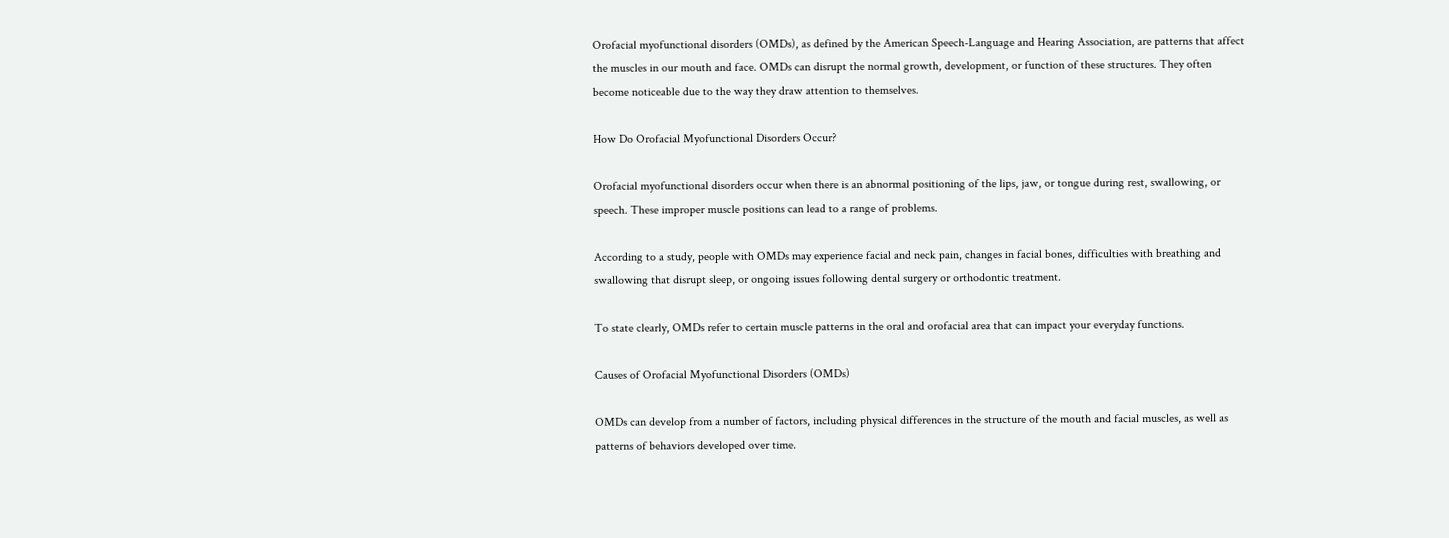Orofacial myofunctional disorders (OMDs), as defined by the American Speech-Language and Hearing Association, are patterns that affect the muscles in our mouth and face. OMDs can disrupt the normal growth, development, or function of these structures. They often become noticeable due to the way they draw attention to themselves.

How Do Orofacial Myofunctional Disorders Occur?

Orofacial myofunctional disorders occur when there is an abnormal positioning of the lips, jaw, or tongue during rest, swallowing, or speech. These improper muscle positions can lead to a range of problems.

According to a study, people with OMDs may experience facial and neck pain, changes in facial bones, difficulties with breathing and swallowing that disrupt sleep, or ongoing issues following dental surgery or orthodontic treatment.

To state clearly, OMDs refer to certain muscle patterns in the oral and orofacial area that can impact your everyday functions.

Causes of Orofacial Myofunctional Disorders (OMDs)

OMDs can develop from a number of factors, including physical differences in the structure of the mouth and facial muscles, as well as patterns of behaviors developed over time.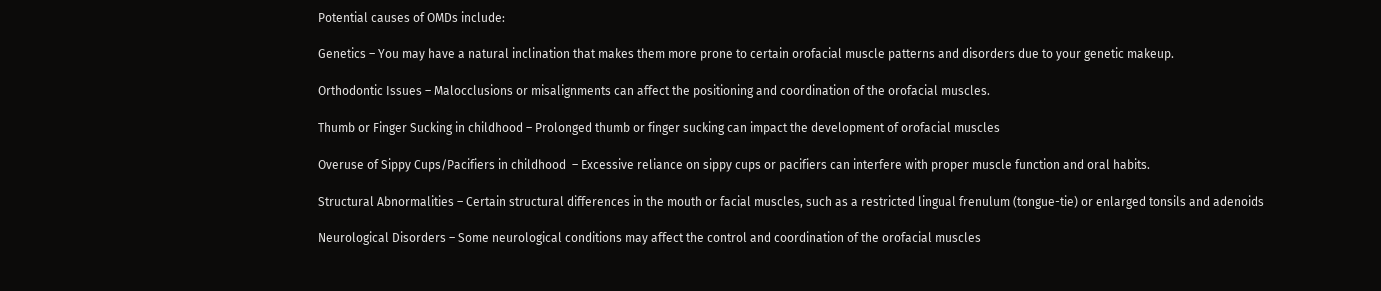Potential causes of OMDs include:

Genetics – You may have a natural inclination that makes them more prone to certain orofacial muscle patterns and disorders due to your genetic makeup.

Orthodontic Issues – Malocclusions or misalignments can affect the positioning and coordination of the orofacial muscles.

Thumb or Finger Sucking in childhood – Prolonged thumb or finger sucking can impact the development of orofacial muscles

Overuse of Sippy Cups/Pacifiers in childhood  – Excessive reliance on sippy cups or pacifiers can interfere with proper muscle function and oral habits.

Structural Abnormalities – Certain structural differences in the mouth or facial muscles, such as a restricted lingual frenulum (tongue-tie) or enlarged tonsils and adenoids

Neurological Disorders – Some neurological conditions may affect the control and coordination of the orofacial muscles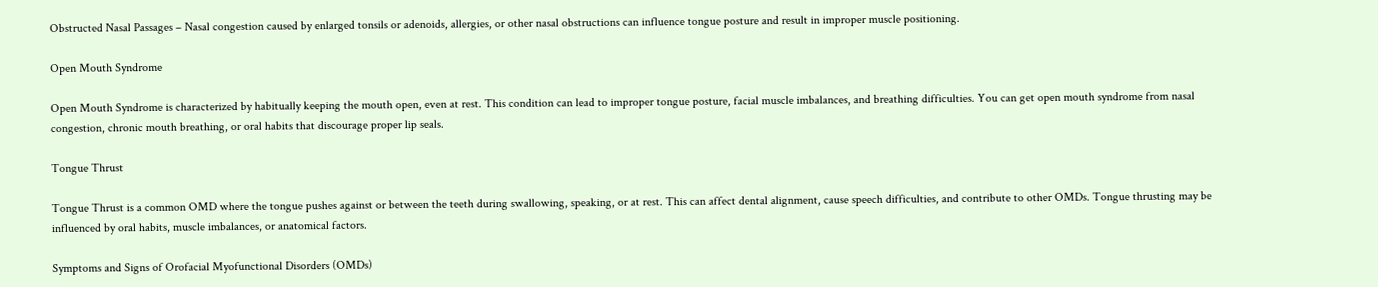Obstructed Nasal Passages – Nasal congestion caused by enlarged tonsils or adenoids, allergies, or other nasal obstructions can influence tongue posture and result in improper muscle positioning.

Open Mouth Syndrome

Open Mouth Syndrome is characterized by habitually keeping the mouth open, even at rest. This condition can lead to improper tongue posture, facial muscle imbalances, and breathing difficulties. You can get open mouth syndrome from nasal congestion, chronic mouth breathing, or oral habits that discourage proper lip seals.

Tongue Thrust

Tongue Thrust is a common OMD where the tongue pushes against or between the teeth during swallowing, speaking, or at rest. This can affect dental alignment, cause speech difficulties, and contribute to other OMDs. Tongue thrusting may be influenced by oral habits, muscle imbalances, or anatomical factors.

Symptoms and Signs of Orofacial Myofunctional Disorders (OMDs)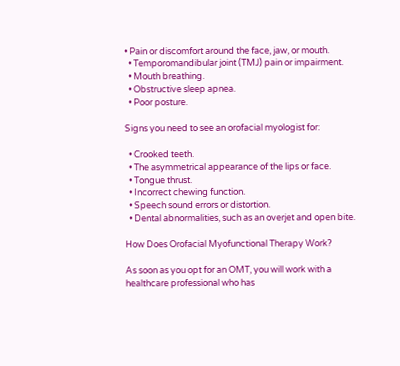• Pain or discomfort around the face, jaw, or mouth.
  • Temporomandibular joint (TMJ) pain or impairment.
  • Mouth breathing.
  • Obstructive sleep apnea.
  • Poor posture.

Signs you need to see an orofacial myologist for:

  • Crooked teeth.
  • The asymmetrical appearance of the lips or face.
  • Tongue thrust.
  • Incorrect chewing function.
  • Speech sound errors or distortion.
  • Dental abnormalities, such as an overjet and open bite.

How Does Orofacial Myofunctional Therapy Work?

As soon as you opt for an OMT, you will work with a healthcare professional who has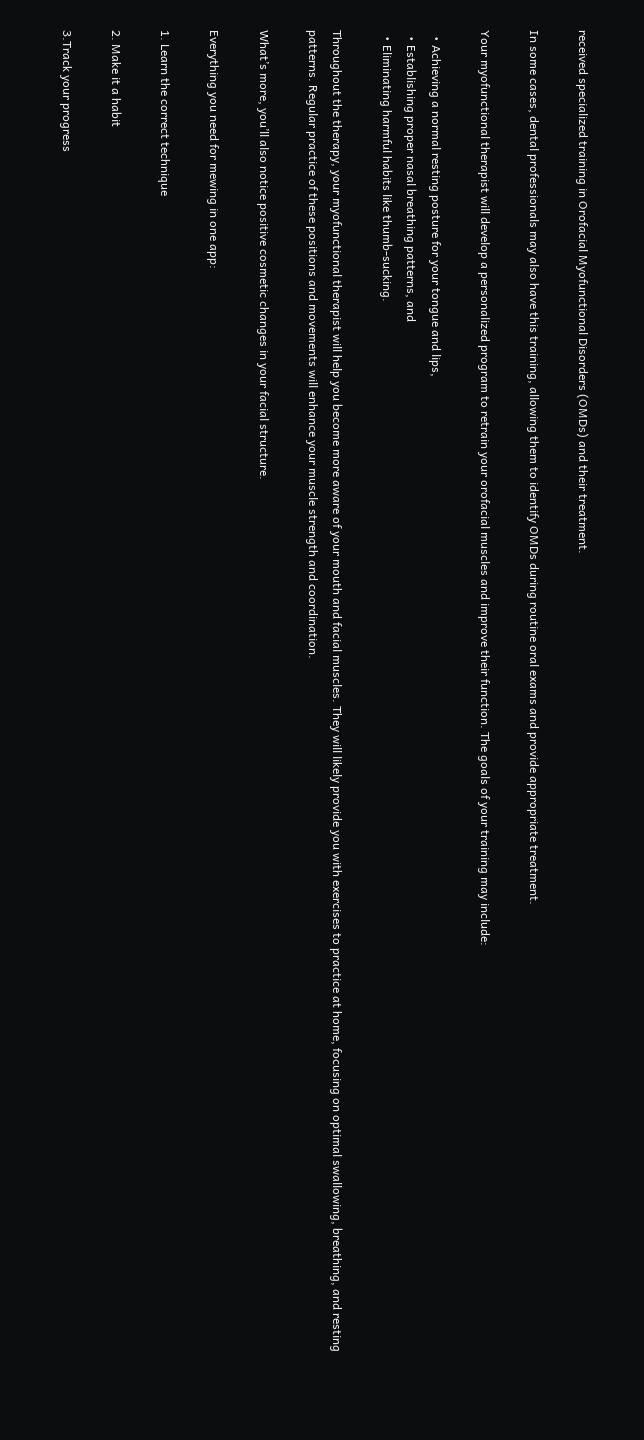received specialized training in Orofacial Myofunctional Disorders (OMDs) and their treatment.

In some cases, dental professionals may also have this training, allowing them to identify OMDs during routine oral exams and provide appropriate treatment.

Your myofunctional therapist will develop a personalized program to retrain your orofacial muscles and improve their function. The goals of your training may include:

  • Achieving a normal resting posture for your tongue and lips,
  • Establishing proper nasal breathing patterns, and
  • Eliminating harmful habits like thumb-sucking.

Throughout the therapy, your myofunctional therapist will help you become more aware of your mouth and facial muscles. They will likely provide you with exercises to practice at home, focusing on optimal swallowing, breathing, and resting patterns. Regular practice of these positions and movements will enhance your muscle strength and coordination.

What’s more, you’ll also notice positive cosmetic changes in your facial structure.

Everything you need for mewing in one app:

1. Learn the correct technique

2. Make it a habit

3.Track your progress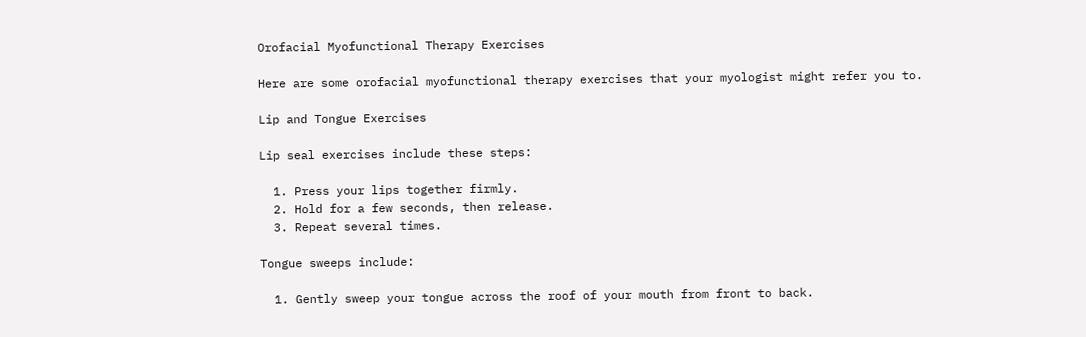Orofacial Myofunctional Therapy Exercises

Here are some orofacial myofunctional therapy exercises that your myologist might refer you to.

Lip and Tongue Exercises

Lip seal exercises include these steps:

  1. Press your lips together firmly.
  2. Hold for a few seconds, then release.
  3. Repeat several times.

Tongue sweeps include:

  1. Gently sweep your tongue across the roof of your mouth from front to back.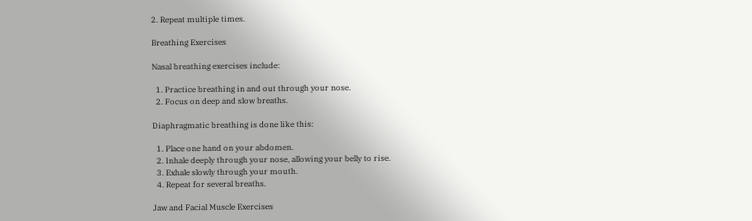2. Repeat multiple times.

Breathing Exercises

Nasal breathing exercises include:

  1. Practice breathing in and out through your nose.
  2. Focus on deep and slow breaths.

Diaphragmatic breathing is done like this:

  1. Place one hand on your abdomen.
  2. Inhale deeply through your nose, allowing your belly to rise.
  3. Exhale slowly through your mouth.
  4. Repeat for several breaths.

Jaw and Facial Muscle Exercises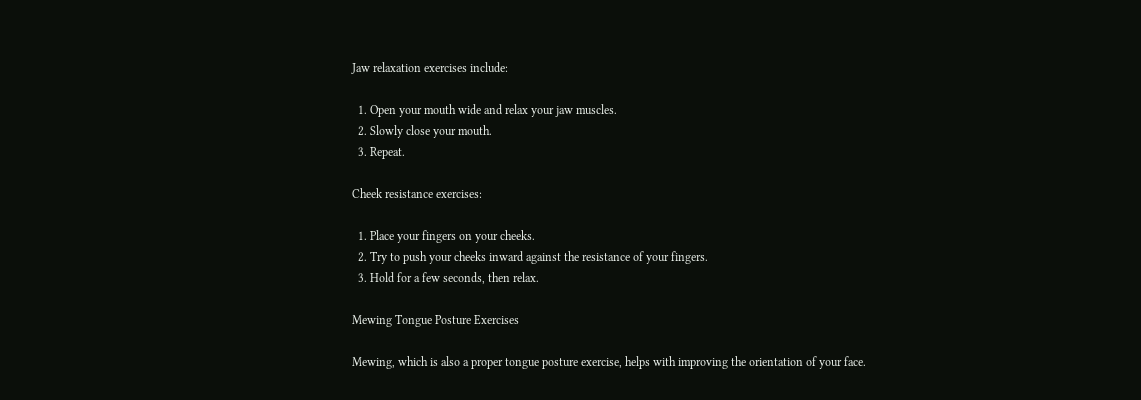Jaw relaxation exercises include:

  1. Open your mouth wide and relax your jaw muscles.
  2. Slowly close your mouth.
  3. Repeat.

Cheek resistance exercises:

  1. Place your fingers on your cheeks.
  2. Try to push your cheeks inward against the resistance of your fingers.
  3. Hold for a few seconds, then relax.

Mewing Tongue Posture Exercises

Mewing, which is also a proper tongue posture exercise, helps with improving the orientation of your face.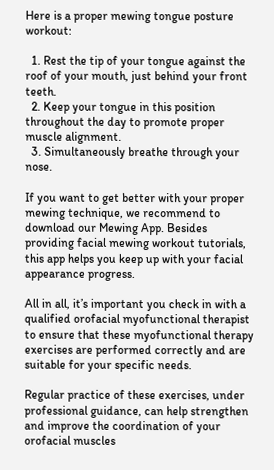Here is a proper mewing tongue posture workout:

  1. Rest the tip of your tongue against the roof of your mouth, just behind your front teeth.
  2. Keep your tongue in this position throughout the day to promote proper muscle alignment.
  3. Simultaneously breathe through your nose.

If you want to get better with your proper mewing technique, we recommend to download our Mewing App. Besides providing facial mewing workout tutorials, this app helps you keep up with your facial appearance progress.

All in all, it’s important you check in with a qualified orofacial myofunctional therapist to ensure that these myofunctional therapy exercises are performed correctly and are suitable for your specific needs.

Regular practice of these exercises, under professional guidance, can help strengthen and improve the coordination of your orofacial muscles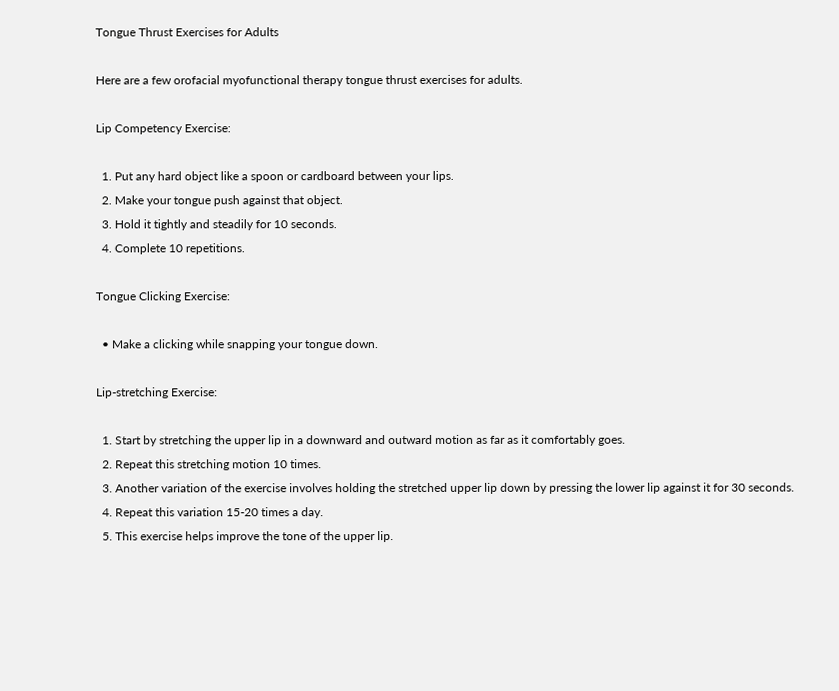Tongue Thrust Exercises for Adults

Here are a few orofacial myofunctional therapy tongue thrust exercises for adults.

Lip Competency Exercise:

  1. Put any hard object like a spoon or cardboard between your lips.
  2. Make your tongue push against that object.
  3. Hold it tightly and steadily for 10 seconds.
  4. Complete 10 repetitions.

Tongue Clicking Exercise:

  • Make a clicking while snapping your tongue down.

Lip-stretching Exercise:

  1. Start by stretching the upper lip in a downward and outward motion as far as it comfortably goes.
  2. Repeat this stretching motion 10 times.
  3. Another variation of the exercise involves holding the stretched upper lip down by pressing the lower lip against it for 30 seconds.
  4. Repeat this variation 15-20 times a day.
  5. This exercise helps improve the tone of the upper lip.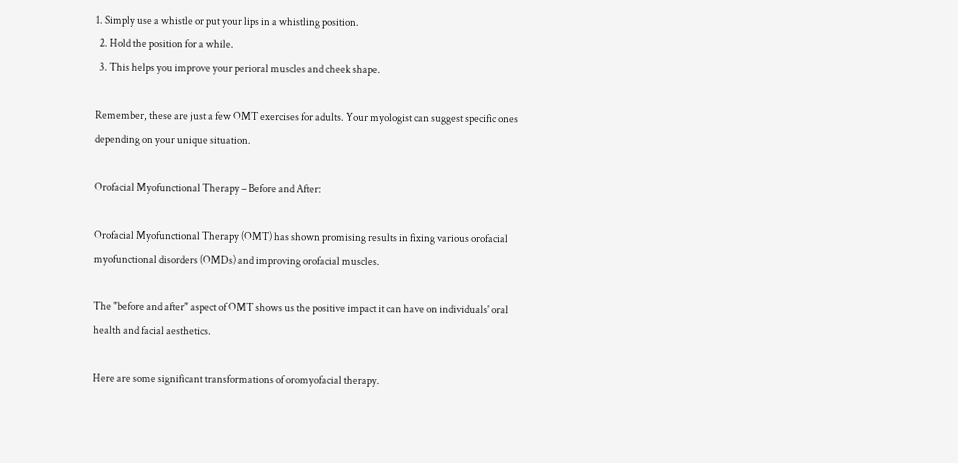1. Simply use a whistle or put your lips in a whistling position.
  2. Hold the position for a while.
  3. This helps you improve your perioral muscles and cheek shape.

Remember, these are just a few OMT exercises for adults. Your myologist can suggest specific ones depending on your unique situation.

Orofacial Myofunctional Therapy – Before and After:

Orofacial Myofunctional Therapy (OMT) has shown promising results in fixing various orofacial myofunctional disorders (OMDs) and improving orofacial muscles.

The "before and after" aspect of OMT shows us the positive impact it can have on individuals' oral health and facial aesthetics.

Here are some significant transformations of oromyofacial therapy.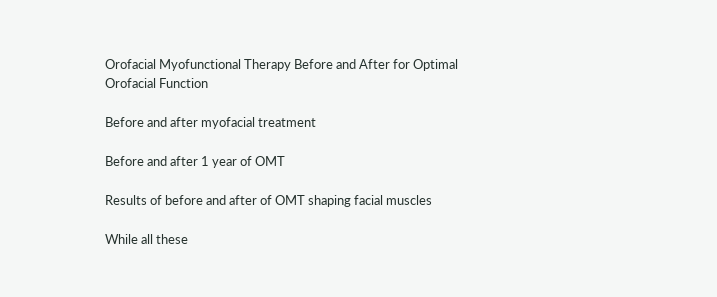Orofacial Myofunctional Therapy Before and After for Optimal Orofacial Function

Before and after myofacial treatment

Before and after 1 year of OMT

Results of before and after of OMT shaping facial muscles

While all these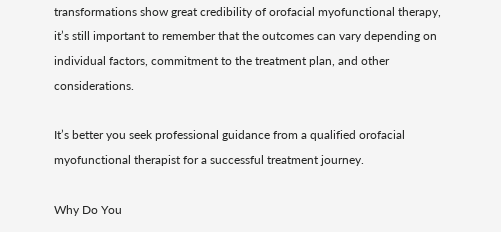transformations show great credibility of orofacial myofunctional therapy, it’s still important to remember that the outcomes can vary depending on individual factors, commitment to the treatment plan, and other considerations.

It’s better you seek professional guidance from a qualified orofacial myofunctional therapist for a successful treatment journey.

Why Do You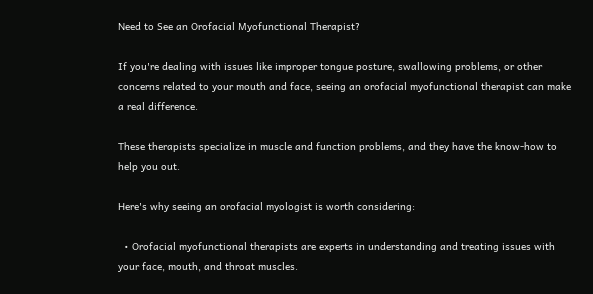Need to See an Orofacial Myofunctional Therapist?

If you're dealing with issues like improper tongue posture, swallowing problems, or other concerns related to your mouth and face, seeing an orofacial myofunctional therapist can make a real difference.

These therapists specialize in muscle and function problems, and they have the know-how to help you out.

Here's why seeing an orofacial myologist is worth considering:

  • Orofacial myofunctional therapists are experts in understanding and treating issues with your face, mouth, and throat muscles.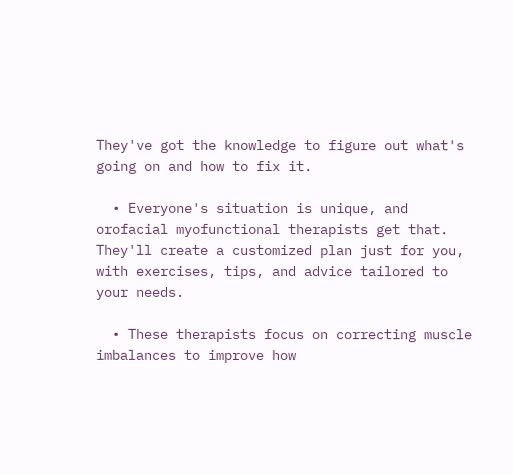They've got the knowledge to figure out what's going on and how to fix it.

  • Everyone's situation is unique, and orofacial myofunctional therapists get that. They'll create a customized plan just for you, with exercises, tips, and advice tailored to your needs.

  • These therapists focus on correcting muscle imbalances to improve how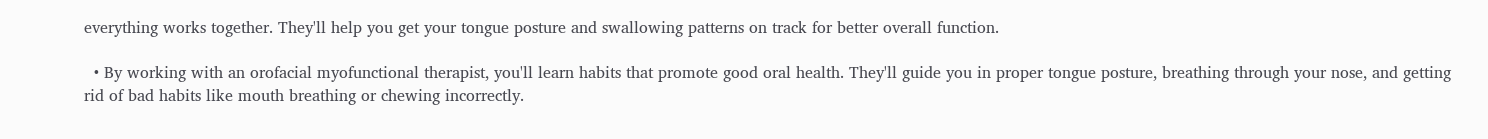everything works together. They'll help you get your tongue posture and swallowing patterns on track for better overall function.

  • By working with an orofacial myofunctional therapist, you'll learn habits that promote good oral health. They'll guide you in proper tongue posture, breathing through your nose, and getting rid of bad habits like mouth breathing or chewing incorrectly.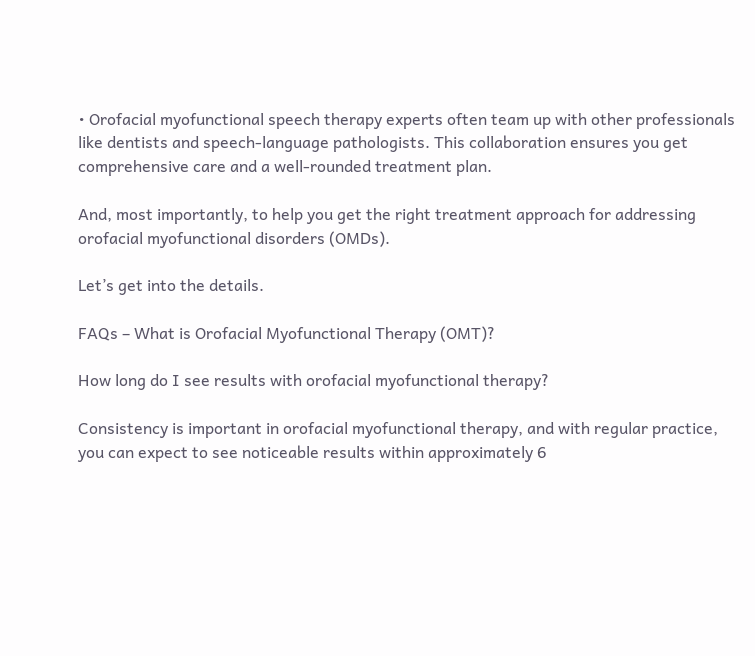• Orofacial myofunctional speech therapy experts often team up with other professionals like dentists and speech-language pathologists. This collaboration ensures you get comprehensive care and a well-rounded treatment plan.

And, most importantly, to help you get the right treatment approach for addressing orofacial myofunctional disorders (OMDs).

Let’s get into the details.

FAQs – What is Orofacial Myofunctional Therapy (OMT)?

How long do I see results with orofacial myofunctional therapy?

Consistency is important in orofacial myofunctional therapy, and with regular practice, you can expect to see noticeable results within approximately 6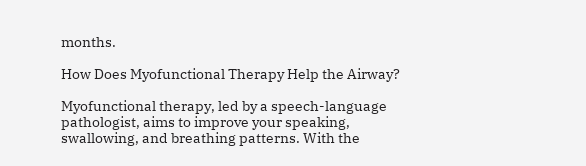months.

How Does Myofunctional Therapy Help the Airway?

Myofunctional therapy, led by a speech-language pathologist, aims to improve your speaking, swallowing, and breathing patterns. With the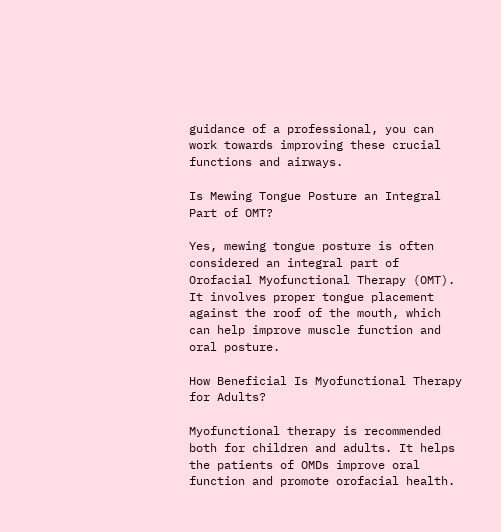guidance of a professional, you can work towards improving these crucial functions and airways.

Is Mewing Tongue Posture an Integral Part of OMT?

Yes, mewing tongue posture is often considered an integral part of Orofacial Myofunctional Therapy (OMT). It involves proper tongue placement against the roof of the mouth, which can help improve muscle function and oral posture.

How Beneficial Is Myofunctional Therapy for Adults?

Myofunctional therapy is recommended both for children and adults. It helps the patients of OMDs improve oral function and promote orofacial health.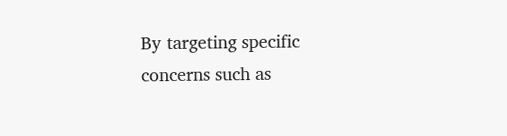By targeting specific concerns such as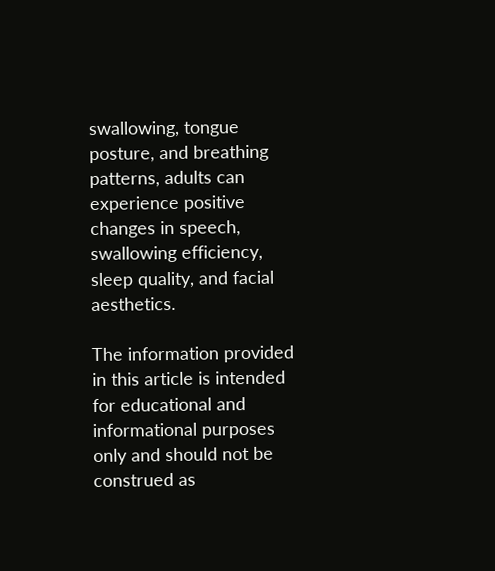swallowing, tongue posture, and breathing patterns, adults can experience positive changes in speech, swallowing efficiency, sleep quality, and facial aesthetics.

The information provided in this article is intended for educational and informational purposes only and should not be construed as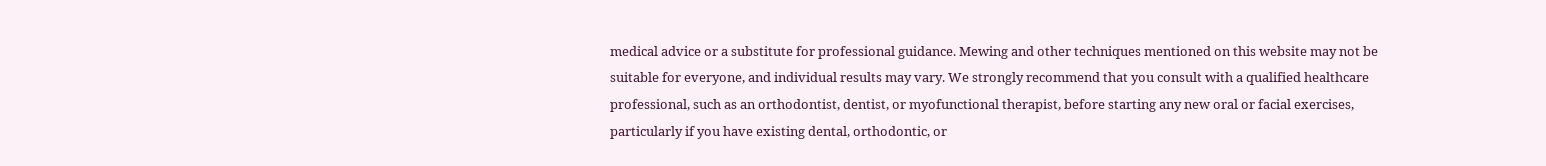medical advice or a substitute for professional guidance. Mewing and other techniques mentioned on this website may not be suitable for everyone, and individual results may vary. We strongly recommend that you consult with a qualified healthcare professional, such as an orthodontist, dentist, or myofunctional therapist, before starting any new oral or facial exercises, particularly if you have existing dental, orthodontic, or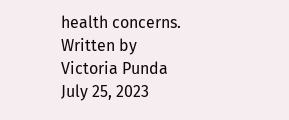health concerns.
Written by
Victoria Punda
July 25, 2023